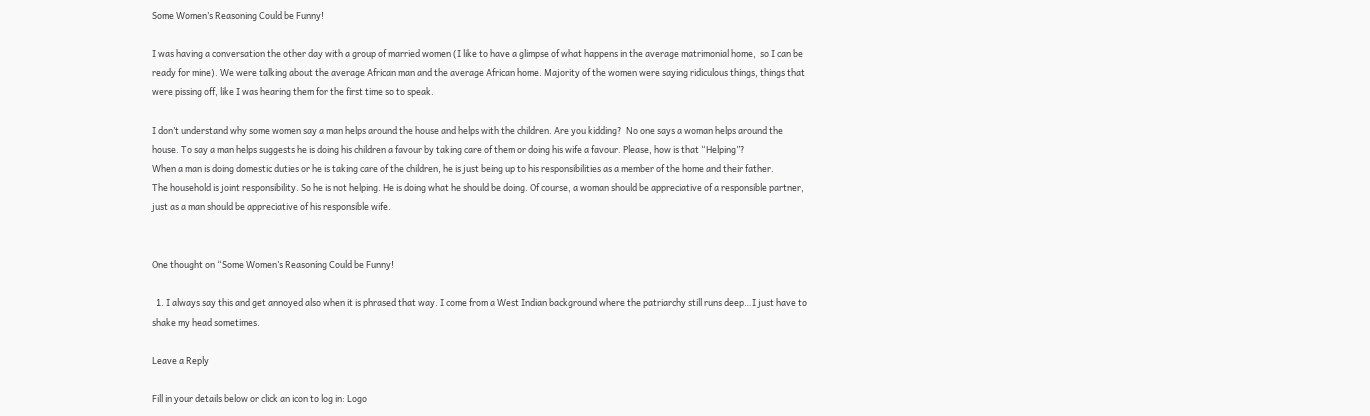Some Women’s Reasoning Could be Funny!

I was having a conversation the other day with a group of married women (I like to have a glimpse of what happens in the average matrimonial home,  so I can be ready for mine). We were talking about the average African man and the average African home. Majority of the women were saying ridiculous things, things that were pissing off, like I was hearing them for the first time so to speak.

I don’t understand why some women say a man helps around the house and helps with the children. Are you kidding?  No one says a woman helps around the house. To say a man helps suggests he is doing his children a favour by taking care of them or doing his wife a favour. Please, how is that “Helping”?
When a man is doing domestic duties or he is taking care of the children, he is just being up to his responsibilities as a member of the home and their father.
The household is joint responsibility. So he is not helping. He is doing what he should be doing. Of course, a woman should be appreciative of a responsible partner, just as a man should be appreciative of his responsible wife.


One thought on “Some Women’s Reasoning Could be Funny!

  1. I always say this and get annoyed also when it is phrased that way. I come from a West Indian background where the patriarchy still runs deep…I just have to shake my head sometimes.

Leave a Reply

Fill in your details below or click an icon to log in: Logo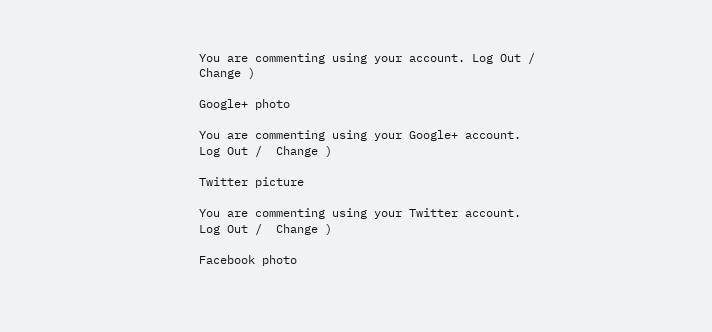You are commenting using your account. Log Out /  Change )

Google+ photo

You are commenting using your Google+ account. Log Out /  Change )

Twitter picture

You are commenting using your Twitter account. Log Out /  Change )

Facebook photo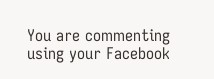You are commenting using your Facebook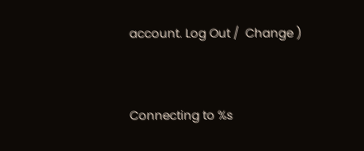account. Log Out /  Change )


Connecting to %s